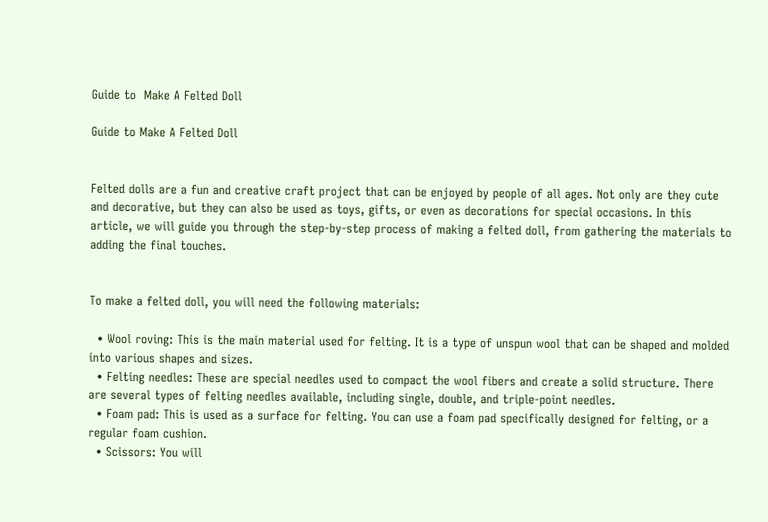Guide to  Make A Felted Doll

Guide to Make A Felted Doll


Felted dolls are a fun and creative craft project that can be enjoyed by people of all ages. Not only are they cute and decorative, but they can also be used as toys, gifts, or even as decorations for special occasions. In this article, we will guide you through the step-by-step process of making a felted doll, from gathering the materials to adding the final touches.


To make a felted doll, you will need the following materials:

  • Wool roving: This is the main material used for felting. It is a type of unspun wool that can be shaped and molded into various shapes and sizes.
  • Felting needles: These are special needles used to compact the wool fibers and create a solid structure. There are several types of felting needles available, including single, double, and triple-point needles.
  • Foam pad: This is used as a surface for felting. You can use a foam pad specifically designed for felting, or a regular foam cushion.
  • Scissors: You will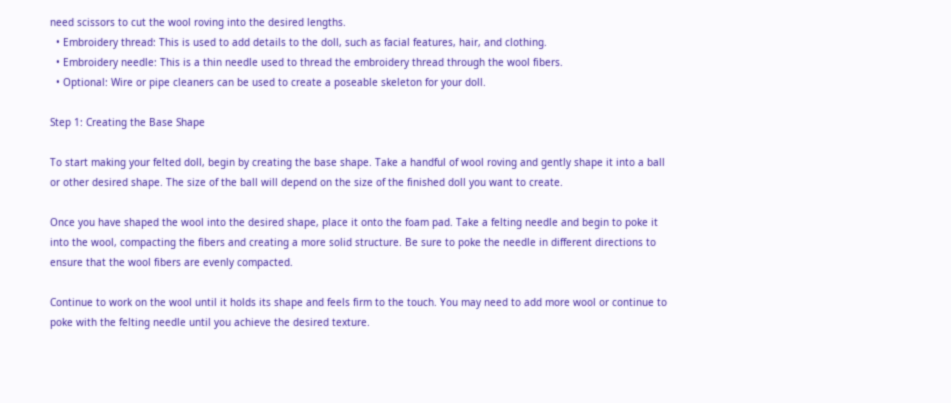need scissors to cut the wool roving into the desired lengths.
  • Embroidery thread: This is used to add details to the doll, such as facial features, hair, and clothing.
  • Embroidery needle: This is a thin needle used to thread the embroidery thread through the wool fibers.
  • Optional: Wire or pipe cleaners can be used to create a poseable skeleton for your doll.

Step 1: Creating the Base Shape

To start making your felted doll, begin by creating the base shape. Take a handful of wool roving and gently shape it into a ball or other desired shape. The size of the ball will depend on the size of the finished doll you want to create.

Once you have shaped the wool into the desired shape, place it onto the foam pad. Take a felting needle and begin to poke it into the wool, compacting the fibers and creating a more solid structure. Be sure to poke the needle in different directions to ensure that the wool fibers are evenly compacted.

Continue to work on the wool until it holds its shape and feels firm to the touch. You may need to add more wool or continue to poke with the felting needle until you achieve the desired texture.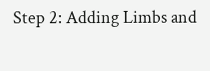Step 2: Adding Limbs and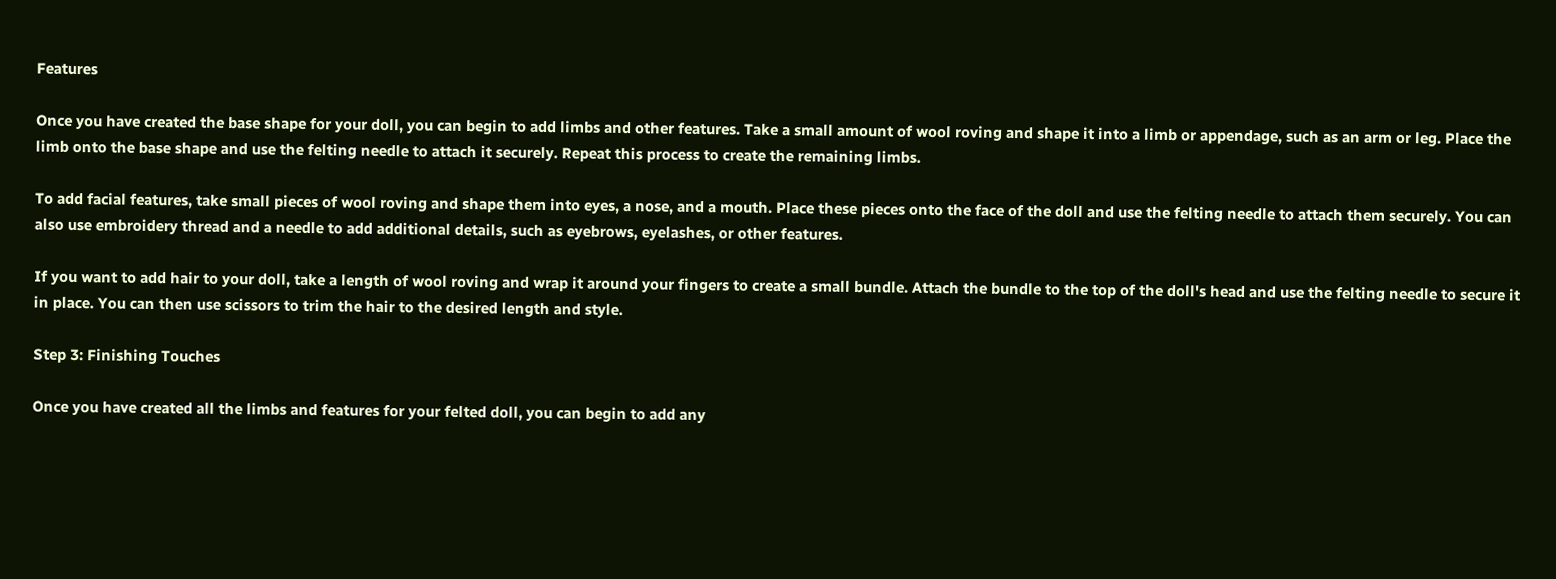Features

Once you have created the base shape for your doll, you can begin to add limbs and other features. Take a small amount of wool roving and shape it into a limb or appendage, such as an arm or leg. Place the limb onto the base shape and use the felting needle to attach it securely. Repeat this process to create the remaining limbs.

To add facial features, take small pieces of wool roving and shape them into eyes, a nose, and a mouth. Place these pieces onto the face of the doll and use the felting needle to attach them securely. You can also use embroidery thread and a needle to add additional details, such as eyebrows, eyelashes, or other features.

If you want to add hair to your doll, take a length of wool roving and wrap it around your fingers to create a small bundle. Attach the bundle to the top of the doll's head and use the felting needle to secure it in place. You can then use scissors to trim the hair to the desired length and style.

Step 3: Finishing Touches

Once you have created all the limbs and features for your felted doll, you can begin to add any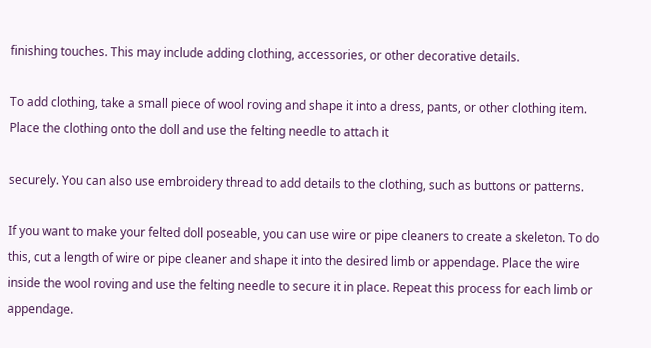finishing touches. This may include adding clothing, accessories, or other decorative details.

To add clothing, take a small piece of wool roving and shape it into a dress, pants, or other clothing item. Place the clothing onto the doll and use the felting needle to attach it

securely. You can also use embroidery thread to add details to the clothing, such as buttons or patterns.

If you want to make your felted doll poseable, you can use wire or pipe cleaners to create a skeleton. To do this, cut a length of wire or pipe cleaner and shape it into the desired limb or appendage. Place the wire inside the wool roving and use the felting needle to secure it in place. Repeat this process for each limb or appendage.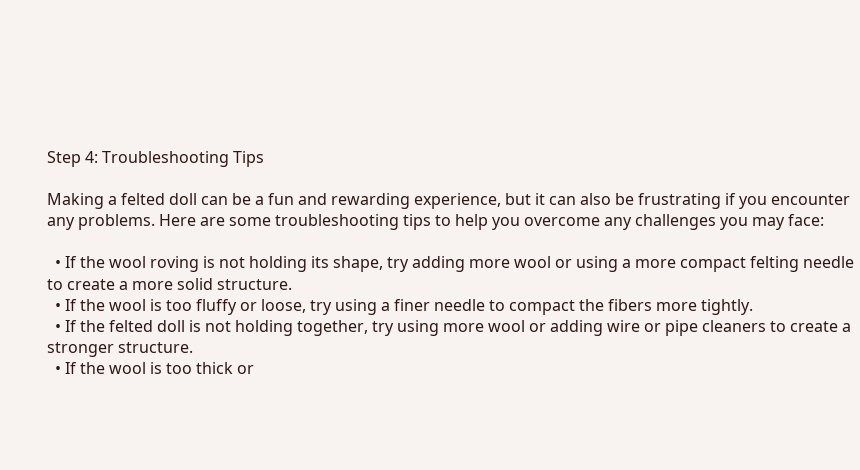Step 4: Troubleshooting Tips

Making a felted doll can be a fun and rewarding experience, but it can also be frustrating if you encounter any problems. Here are some troubleshooting tips to help you overcome any challenges you may face:

  • If the wool roving is not holding its shape, try adding more wool or using a more compact felting needle to create a more solid structure.
  • If the wool is too fluffy or loose, try using a finer needle to compact the fibers more tightly.
  • If the felted doll is not holding together, try using more wool or adding wire or pipe cleaners to create a stronger structure.
  • If the wool is too thick or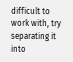difficult to work with, try separating it into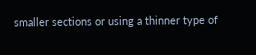smaller sections or using a thinner type of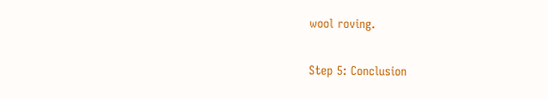wool roving.

Step 5: Conclusion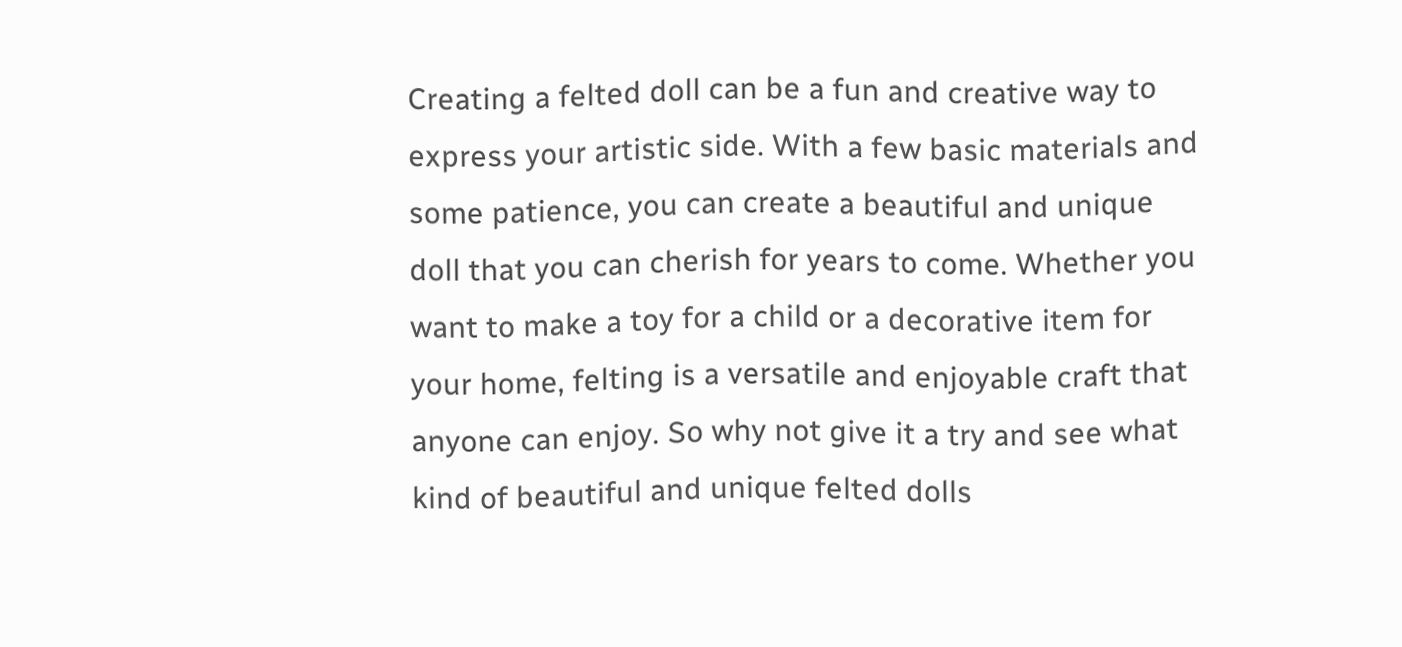Creating a felted doll can be a fun and creative way to express your artistic side. With a few basic materials and some patience, you can create a beautiful and unique doll that you can cherish for years to come. Whether you want to make a toy for a child or a decorative item for your home, felting is a versatile and enjoyable craft that anyone can enjoy. So why not give it a try and see what kind of beautiful and unique felted dolls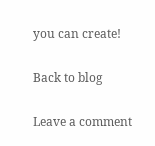you can create!

Back to blog

Leave a comment